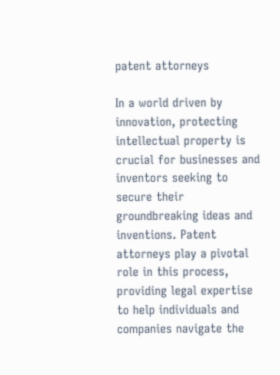patent attorneys

In a world driven by innovation, protecting intellectual property is crucial for businesses and inventors seeking to secure their groundbreaking ideas and inventions. Patent attorneys play a pivotal role in this process, providing legal expertise to help individuals and companies navigate the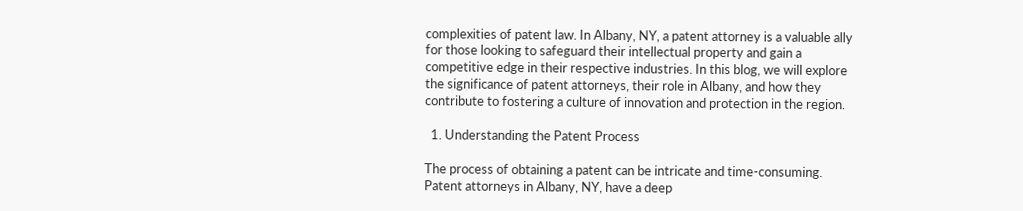complexities of patent law. In Albany, NY, a patent attorney is a valuable ally for those looking to safeguard their intellectual property and gain a competitive edge in their respective industries. In this blog, we will explore the significance of patent attorneys, their role in Albany, and how they contribute to fostering a culture of innovation and protection in the region.

  1. Understanding the Patent Process

The process of obtaining a patent can be intricate and time-consuming. Patent attorneys in Albany, NY, have a deep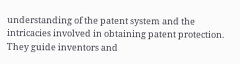understanding of the patent system and the intricacies involved in obtaining patent protection. They guide inventors and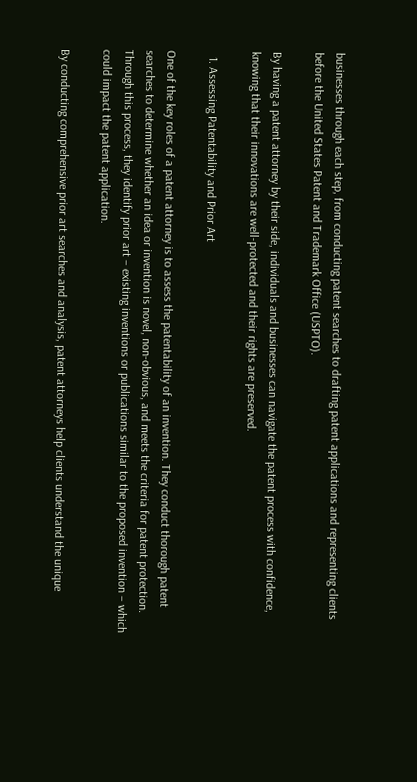businesses through each step, from conducting patent searches to drafting patent applications and representing clients before the United States Patent and Trademark Office (USPTO).

By having a patent attorney by their side, individuals and businesses can navigate the patent process with confidence, knowing that their innovations are well-protected and their rights are preserved.

  1. Assessing Patentability and Prior Art

One of the key roles of a patent attorney is to assess the patentability of an invention. They conduct thorough patent searches to determine whether an idea or invention is novel, non-obvious, and meets the criteria for patent protection. Through this process, they identify prior art – existing inventions or publications similar to the proposed invention – which could impact the patent application.

By conducting comprehensive prior art searches and analysis, patent attorneys help clients understand the unique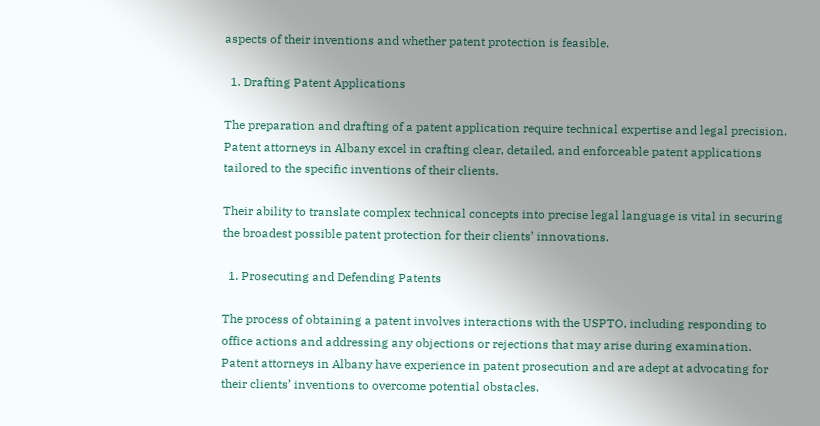aspects of their inventions and whether patent protection is feasible.

  1. Drafting Patent Applications

The preparation and drafting of a patent application require technical expertise and legal precision. Patent attorneys in Albany excel in crafting clear, detailed, and enforceable patent applications tailored to the specific inventions of their clients.

Their ability to translate complex technical concepts into precise legal language is vital in securing the broadest possible patent protection for their clients’ innovations.

  1. Prosecuting and Defending Patents

The process of obtaining a patent involves interactions with the USPTO, including responding to office actions and addressing any objections or rejections that may arise during examination. Patent attorneys in Albany have experience in patent prosecution and are adept at advocating for their clients’ inventions to overcome potential obstacles.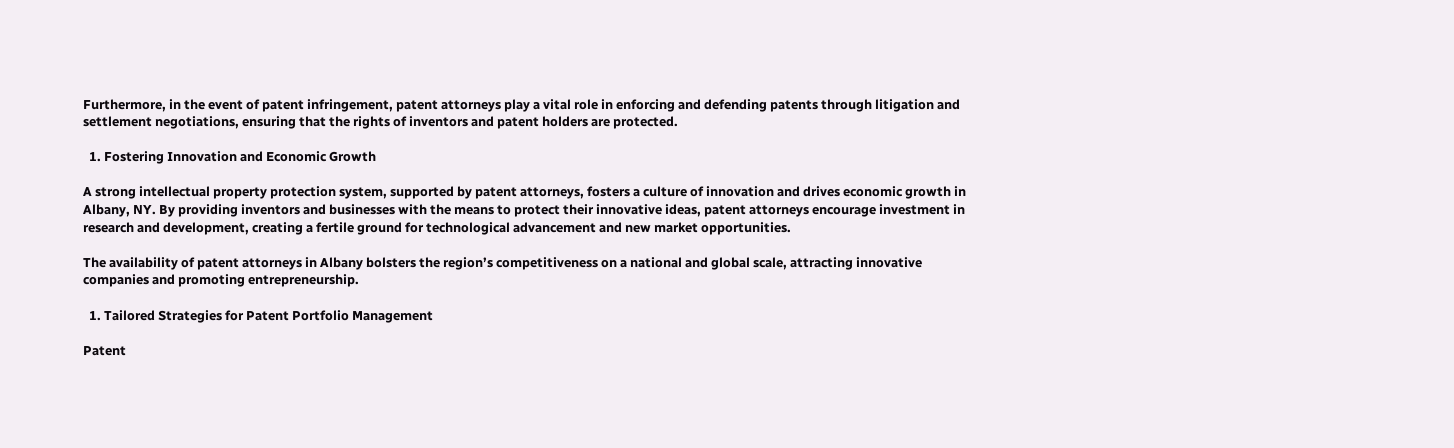Furthermore, in the event of patent infringement, patent attorneys play a vital role in enforcing and defending patents through litigation and settlement negotiations, ensuring that the rights of inventors and patent holders are protected.

  1. Fostering Innovation and Economic Growth

A strong intellectual property protection system, supported by patent attorneys, fosters a culture of innovation and drives economic growth in Albany, NY. By providing inventors and businesses with the means to protect their innovative ideas, patent attorneys encourage investment in research and development, creating a fertile ground for technological advancement and new market opportunities.

The availability of patent attorneys in Albany bolsters the region’s competitiveness on a national and global scale, attracting innovative companies and promoting entrepreneurship.

  1. Tailored Strategies for Patent Portfolio Management

Patent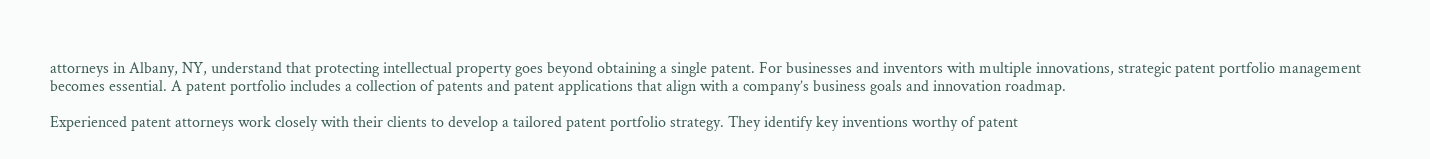attorneys in Albany, NY, understand that protecting intellectual property goes beyond obtaining a single patent. For businesses and inventors with multiple innovations, strategic patent portfolio management becomes essential. A patent portfolio includes a collection of patents and patent applications that align with a company’s business goals and innovation roadmap.

Experienced patent attorneys work closely with their clients to develop a tailored patent portfolio strategy. They identify key inventions worthy of patent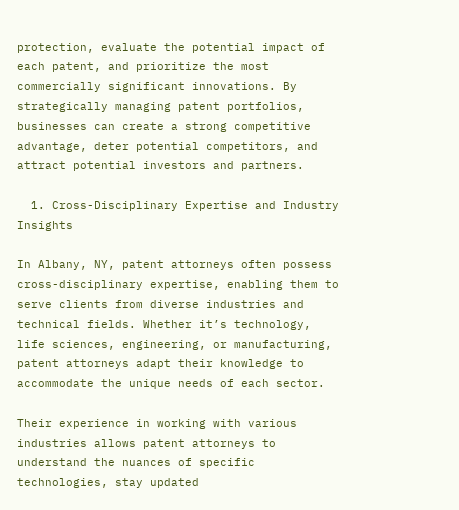protection, evaluate the potential impact of each patent, and prioritize the most commercially significant innovations. By strategically managing patent portfolios, businesses can create a strong competitive advantage, deter potential competitors, and attract potential investors and partners.

  1. Cross-Disciplinary Expertise and Industry Insights

In Albany, NY, patent attorneys often possess cross-disciplinary expertise, enabling them to serve clients from diverse industries and technical fields. Whether it’s technology, life sciences, engineering, or manufacturing, patent attorneys adapt their knowledge to accommodate the unique needs of each sector.

Their experience in working with various industries allows patent attorneys to understand the nuances of specific technologies, stay updated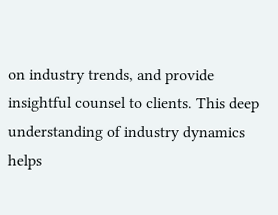on industry trends, and provide insightful counsel to clients. This deep understanding of industry dynamics helps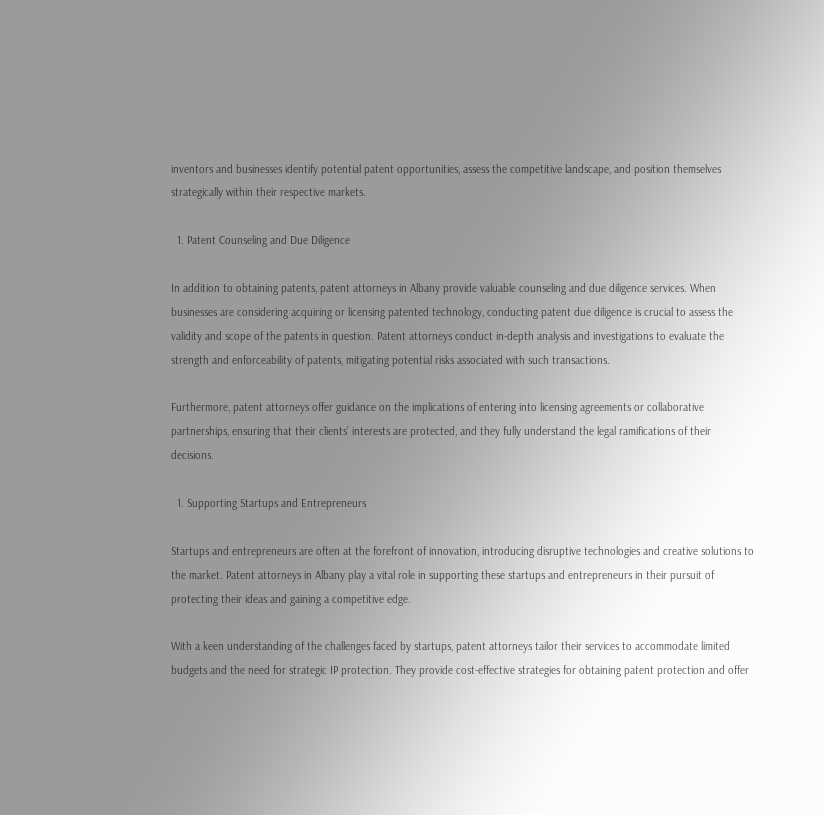inventors and businesses identify potential patent opportunities, assess the competitive landscape, and position themselves strategically within their respective markets.

  1. Patent Counseling and Due Diligence

In addition to obtaining patents, patent attorneys in Albany provide valuable counseling and due diligence services. When businesses are considering acquiring or licensing patented technology, conducting patent due diligence is crucial to assess the validity and scope of the patents in question. Patent attorneys conduct in-depth analysis and investigations to evaluate the strength and enforceability of patents, mitigating potential risks associated with such transactions.

Furthermore, patent attorneys offer guidance on the implications of entering into licensing agreements or collaborative partnerships, ensuring that their clients’ interests are protected, and they fully understand the legal ramifications of their decisions.

  1. Supporting Startups and Entrepreneurs

Startups and entrepreneurs are often at the forefront of innovation, introducing disruptive technologies and creative solutions to the market. Patent attorneys in Albany play a vital role in supporting these startups and entrepreneurs in their pursuit of protecting their ideas and gaining a competitive edge.

With a keen understanding of the challenges faced by startups, patent attorneys tailor their services to accommodate limited budgets and the need for strategic IP protection. They provide cost-effective strategies for obtaining patent protection and offer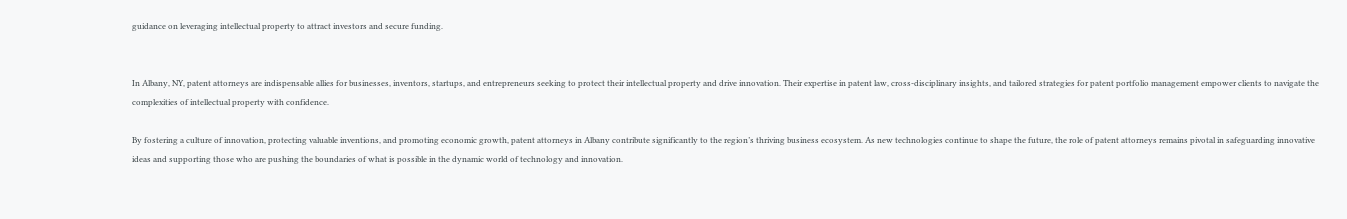guidance on leveraging intellectual property to attract investors and secure funding.


In Albany, NY, patent attorneys are indispensable allies for businesses, inventors, startups, and entrepreneurs seeking to protect their intellectual property and drive innovation. Their expertise in patent law, cross-disciplinary insights, and tailored strategies for patent portfolio management empower clients to navigate the complexities of intellectual property with confidence.

By fostering a culture of innovation, protecting valuable inventions, and promoting economic growth, patent attorneys in Albany contribute significantly to the region’s thriving business ecosystem. As new technologies continue to shape the future, the role of patent attorneys remains pivotal in safeguarding innovative ideas and supporting those who are pushing the boundaries of what is possible in the dynamic world of technology and innovation.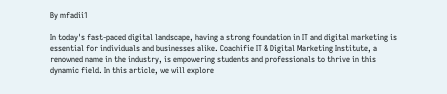By mfadii1

In today's fast-paced digital landscape, having a strong foundation in IT and digital marketing is essential for individuals and businesses alike. Coachifie IT & Digital Marketing Institute, a renowned name in the industry, is empowering students and professionals to thrive in this dynamic field. In this article, we will explore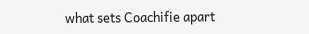what sets Coachifie apart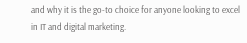and why it is the go-to choice for anyone looking to excel in IT and digital marketing.